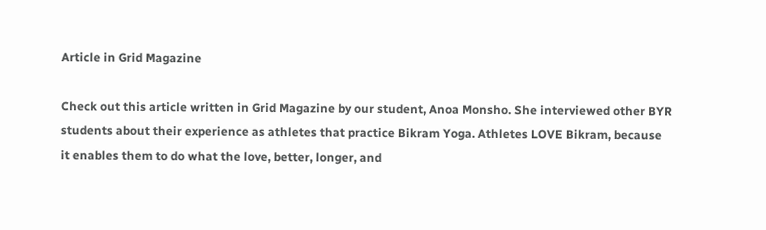Article in Grid Magazine

Check out this article written in Grid Magazine by our student, Anoa Monsho. She interviewed other BYR students about their experience as athletes that practice Bikram Yoga. Athletes LOVE Bikram, because it enables them to do what the love, better, longer, and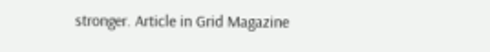stronger. Article in Grid Magazine